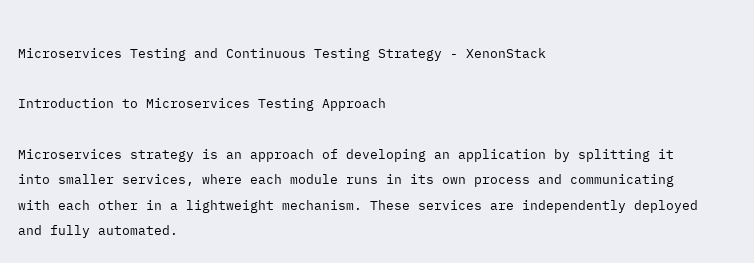Microservices Testing and Continuous Testing Strategy - XenonStack

Introduction to Microservices Testing Approach

Microservices strategy is an approach of developing an application by splitting it into smaller services, where each module runs in its own process and communicating with each other in a lightweight mechanism. These services are independently deployed and fully automated.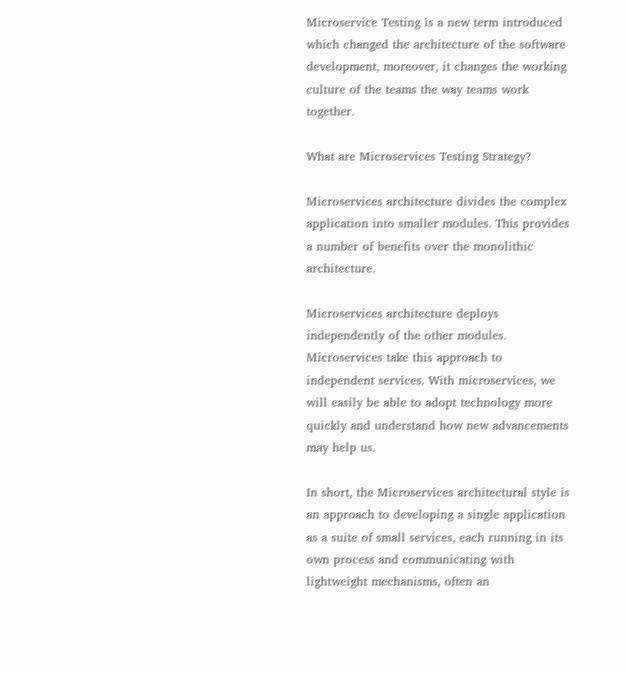Microservice Testing is a new term introduced which changed the architecture of the software development, moreover, it changes the working culture of the teams the way teams work together.

What are Microservices Testing Strategy?

Microservices architecture divides the complex application into smaller modules. This provides a number of benefits over the monolithic architecture.

Microservices architecture deploys independently of the other modules. Microservices take this approach to independent services. With microservices, we will easily be able to adopt technology more quickly and understand how new advancements may help us.

In short, the Microservices architectural style is an approach to developing a single application as a suite of small services, each running in its own process and communicating with lightweight mechanisms, often an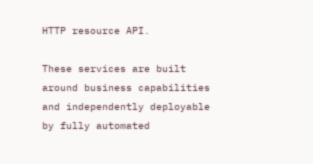HTTP resource API.

These services are built around business capabilities and independently deployable by fully automated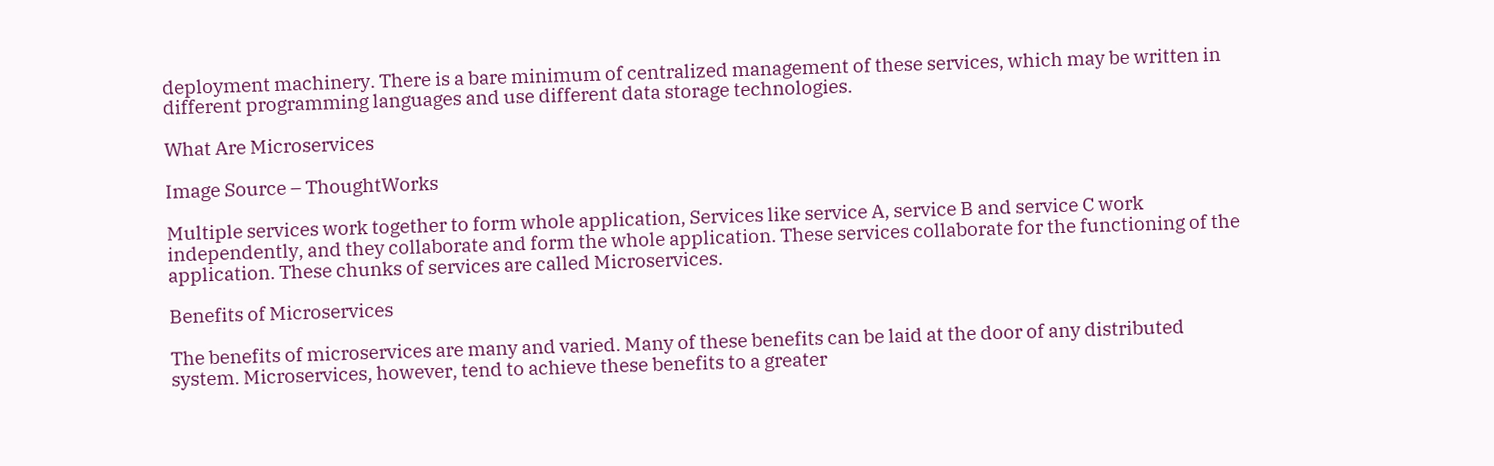deployment machinery. There is a bare minimum of centralized management of these services, which may be written in different programming languages and use different data storage technologies.

What Are Microservices

Image Source – ThoughtWorks

Multiple services work together to form whole application, Services like service A, service B and service C work independently, and they collaborate and form the whole application. These services collaborate for the functioning of the application. These chunks of services are called Microservices.

Benefits of Microservices

The benefits of microservices are many and varied. Many of these benefits can be laid at the door of any distributed system. Microservices, however, tend to achieve these benefits to a greater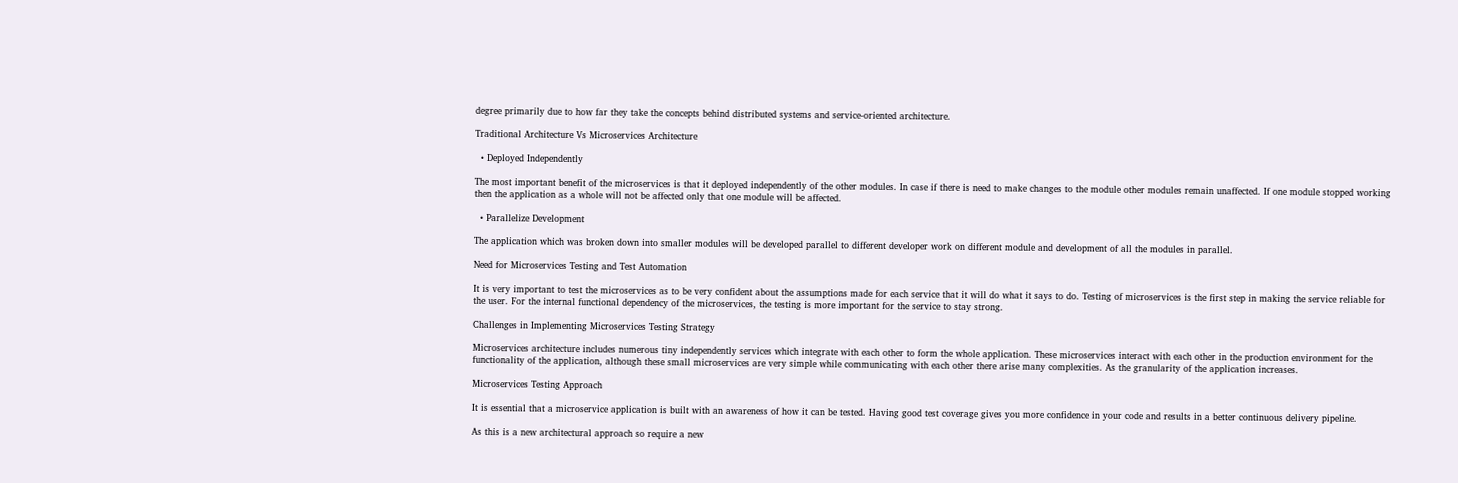degree primarily due to how far they take the concepts behind distributed systems and service-oriented architecture.

Traditional Architecture Vs Microservices Architecture

  • Deployed Independently

The most important benefit of the microservices is that it deployed independently of the other modules. In case if there is need to make changes to the module other modules remain unaffected. If one module stopped working then the application as a whole will not be affected only that one module will be affected.

  • Parallelize Development

The application which was broken down into smaller modules will be developed parallel to different developer work on different module and development of all the modules in parallel.

Need for Microservices Testing and Test Automation

It is very important to test the microservices as to be very confident about the assumptions made for each service that it will do what it says to do. Testing of microservices is the first step in making the service reliable for the user. For the internal functional dependency of the microservices, the testing is more important for the service to stay strong.

Challenges in Implementing Microservices Testing Strategy

Microservices architecture includes numerous tiny independently services which integrate with each other to form the whole application. These microservices interact with each other in the production environment for the functionality of the application, although these small microservices are very simple while communicating with each other there arise many complexities. As the granularity of the application increases.

Microservices Testing Approach

It is essential that a microservice application is built with an awareness of how it can be tested. Having good test coverage gives you more confidence in your code and results in a better continuous delivery pipeline.

As this is a new architectural approach so require a new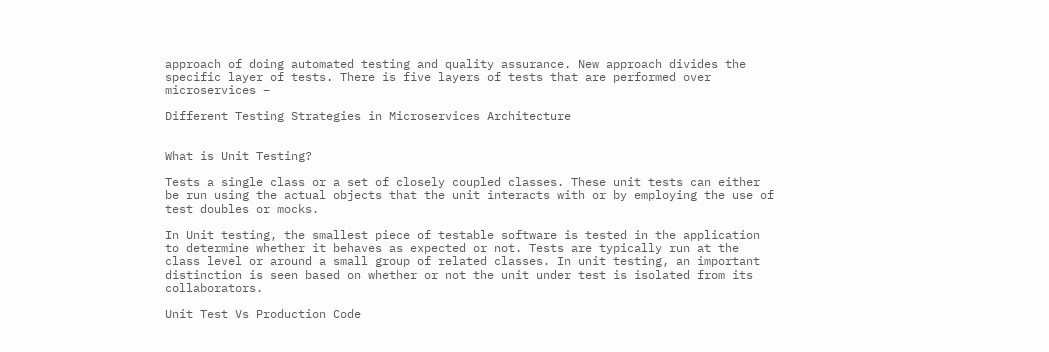approach of doing automated testing and quality assurance. New approach divides the specific layer of tests. There is five layers of tests that are performed over microservices –

Different Testing Strategies in Microservices Architecture


What is Unit Testing?

Tests a single class or a set of closely coupled classes. These unit tests can either be run using the actual objects that the unit interacts with or by employing the use of test doubles or mocks.

In Unit testing, the smallest piece of testable software is tested in the application to determine whether it behaves as expected or not. Tests are typically run at the class level or around a small group of related classes. In unit testing, an important distinction is seen based on whether or not the unit under test is isolated from its collaborators.

Unit Test Vs Production Code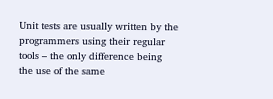Unit tests are usually written by the programmers using their regular tools – the only difference being the use of the same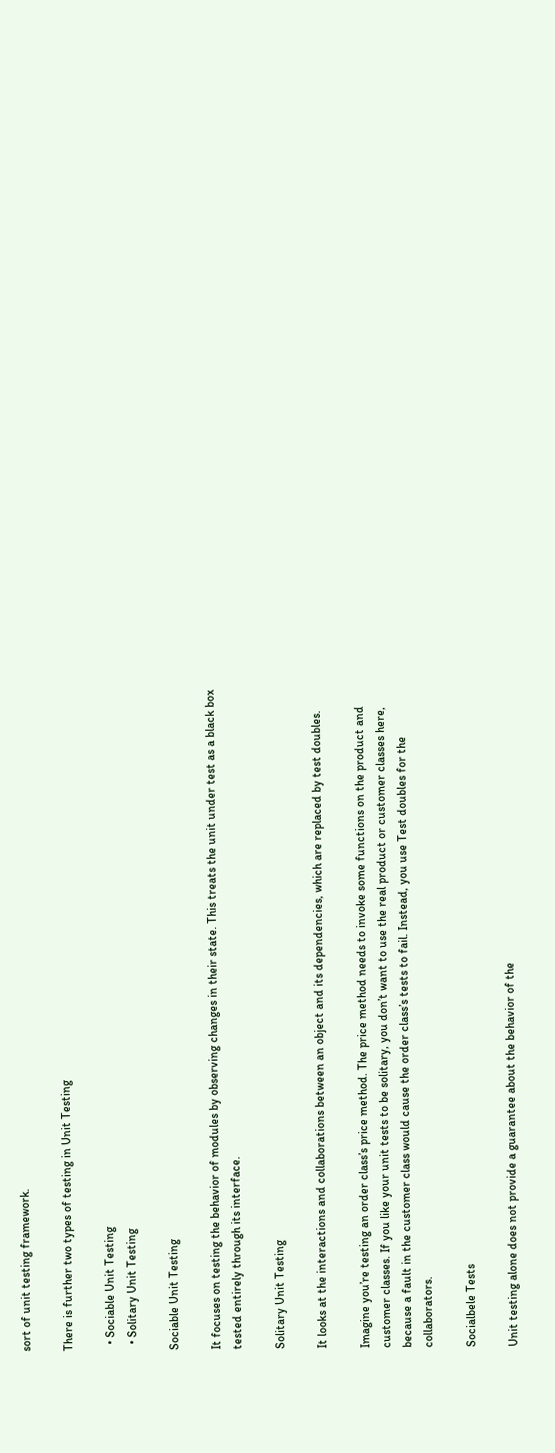sort of unit testing framework.

There is further two types of testing in Unit Testing

  • Sociable Unit Testing
  • Solitary Unit Testing

Sociable Unit Testing

It focuses on testing the behavior of modules by observing changes in their state. This treats the unit under test as a black box tested entirely through its interface.

Solitary Unit Testing

It looks at the interactions and collaborations between an object and its dependencies, which are replaced by test doubles.

Imagine you’re testing an order class’s price method. The price method needs to invoke some functions on the product and customer classes. If you like your unit tests to be solitary, you don’t want to use the real product or customer classes here, because a fault in the customer class would cause the order class’s tests to fail. Instead, you use Test doubles for the collaborators.

Socialbele Tests

Unit testing alone does not provide a guarantee about the behavior of the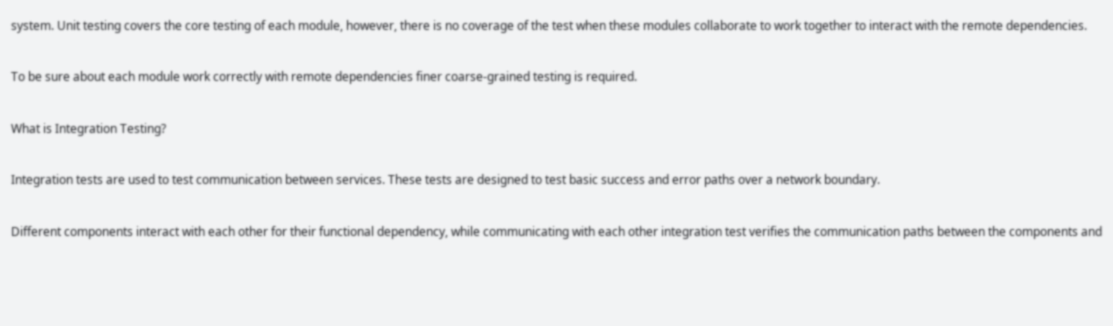system. Unit testing covers the core testing of each module, however, there is no coverage of the test when these modules collaborate to work together to interact with the remote dependencies.

To be sure about each module work correctly with remote dependencies finer coarse-grained testing is required.

What is Integration Testing?

Integration tests are used to test communication between services. These tests are designed to test basic success and error paths over a network boundary.

Different components interact with each other for their functional dependency, while communicating with each other integration test verifies the communication paths between the components and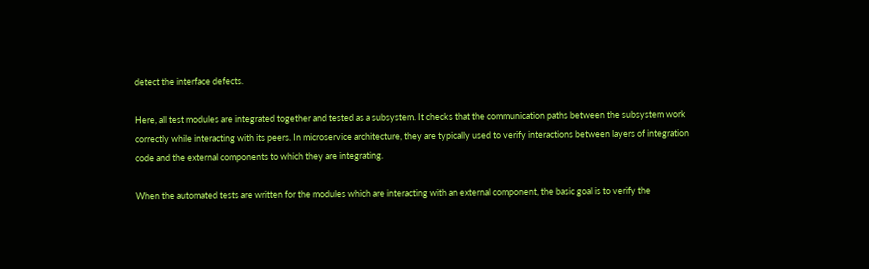detect the interface defects.

Here, all test modules are integrated together and tested as a subsystem. It checks that the communication paths between the subsystem work correctly while interacting with its peers. In microservice architecture, they are typically used to verify interactions between layers of integration code and the external components to which they are integrating.

When the automated tests are written for the modules which are interacting with an external component, the basic goal is to verify the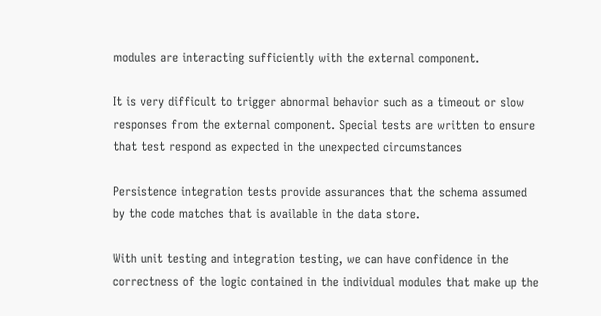modules are interacting sufficiently with the external component.

It is very difficult to trigger abnormal behavior such as a timeout or slow responses from the external component. Special tests are written to ensure that test respond as expected in the unexpected circumstances

Persistence integration tests provide assurances that the schema assumed by the code matches that is available in the data store.

With unit testing and integration testing, we can have confidence in the correctness of the logic contained in the individual modules that make up the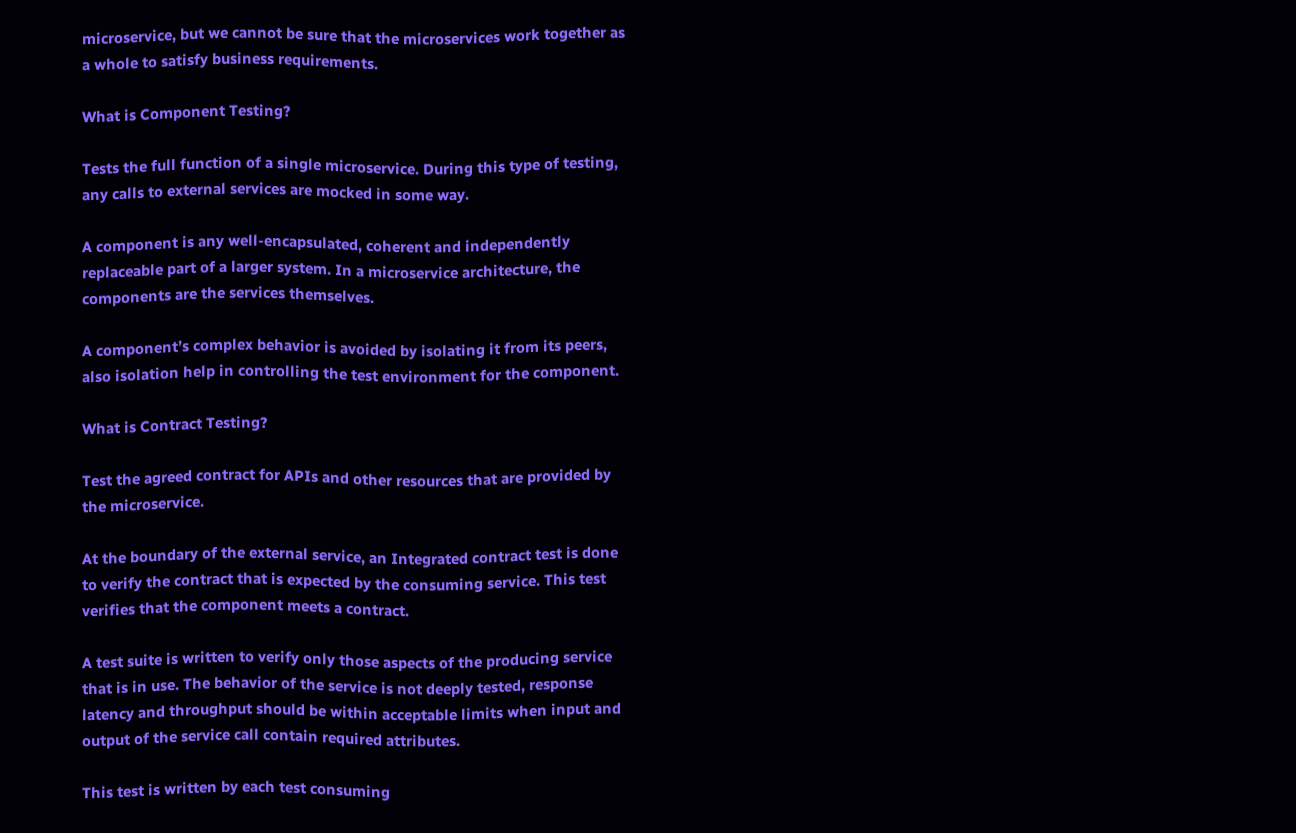microservice, but we cannot be sure that the microservices work together as a whole to satisfy business requirements.

What is Component Testing?

Tests the full function of a single microservice. During this type of testing, any calls to external services are mocked in some way.

A component is any well-encapsulated, coherent and independently replaceable part of a larger system. In a microservice architecture, the components are the services themselves.

A component’s complex behavior is avoided by isolating it from its peers, also isolation help in controlling the test environment for the component.

What is Contract Testing?

Test the agreed contract for APIs and other resources that are provided by the microservice.

At the boundary of the external service, an Integrated contract test is done to verify the contract that is expected by the consuming service. This test verifies that the component meets a contract.

A test suite is written to verify only those aspects of the producing service that is in use. The behavior of the service is not deeply tested, response latency and throughput should be within acceptable limits when input and output of the service call contain required attributes.

This test is written by each test consuming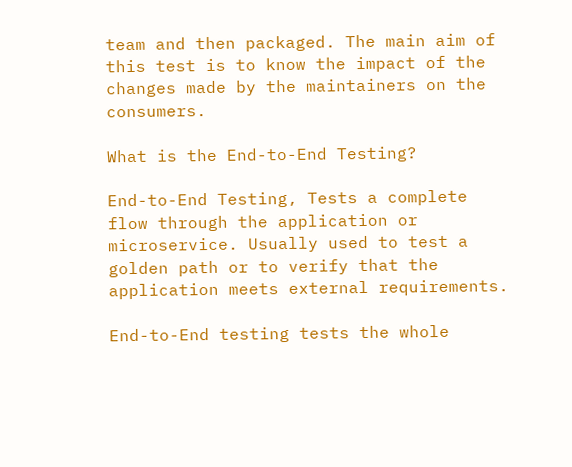team and then packaged. The main aim of this test is to know the impact of the changes made by the maintainers on the consumers.

What is the End-to-End Testing?

End-to-End Testing, Tests a complete flow through the application or microservice. Usually used to test a golden path or to verify that the application meets external requirements.

End-to-End testing tests the whole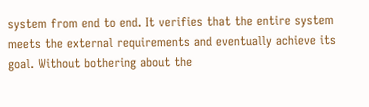system from end to end. It verifies that the entire system meets the external requirements and eventually achieve its goal. Without bothering about the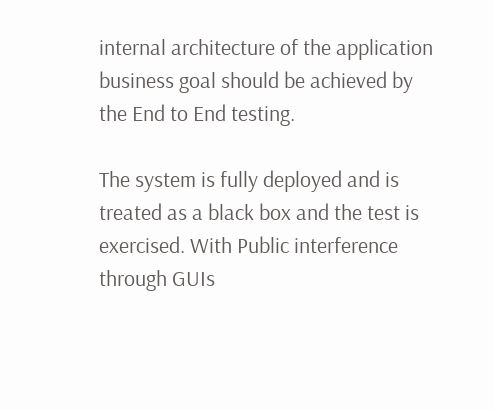internal architecture of the application business goal should be achieved by the End to End testing.

The system is fully deployed and is treated as a black box and the test is exercised. With Public interference through GUIs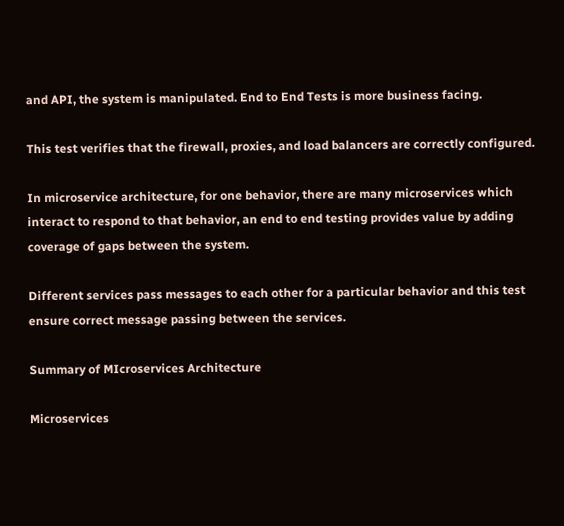and API, the system is manipulated. End to End Tests is more business facing.

This test verifies that the firewall, proxies, and load balancers are correctly configured.

In microservice architecture, for one behavior, there are many microservices which interact to respond to that behavior, an end to end testing provides value by adding coverage of gaps between the system.

Different services pass messages to each other for a particular behavior and this test ensure correct message passing between the services.

Summary of MIcroservices Architecture

Microservices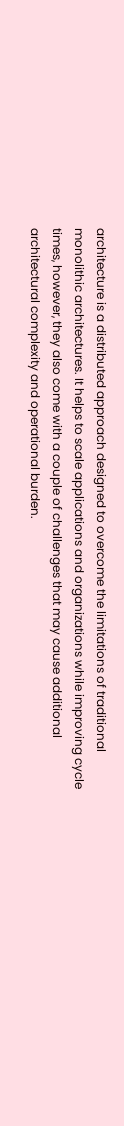architecture is a distributed approach designed to overcome the limitations of traditional monolithic architectures. It helps to scale applications and organizations while improving cycle times, however, they also come with a couple of challenges that may cause additional architectural complexity and operational burden.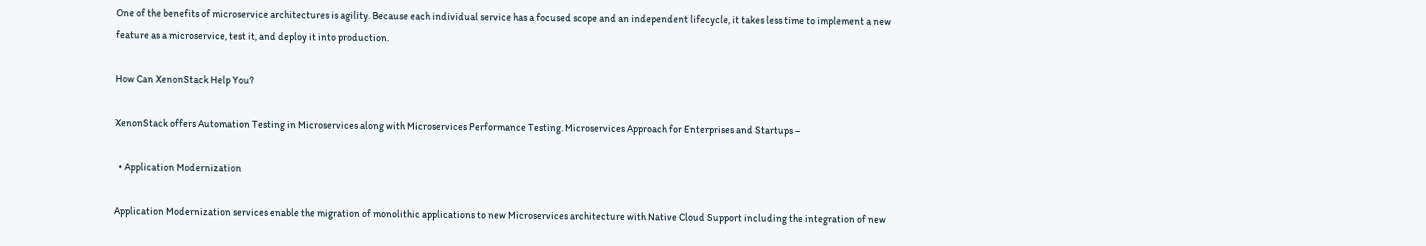One of the benefits of microservice architectures is agility. Because each individual service has a focused scope and an independent lifecycle, it takes less time to implement a new feature as a microservice, test it, and deploy it into production.

How Can XenonStack Help You?

XenonStack offers Automation Testing in Microservices along with Microservices Performance Testing. Microservices Approach for Enterprises and Startups –

  • Application Modernization

Application Modernization services enable the migration of monolithic applications to new Microservices architecture with Native Cloud Support including the integration of new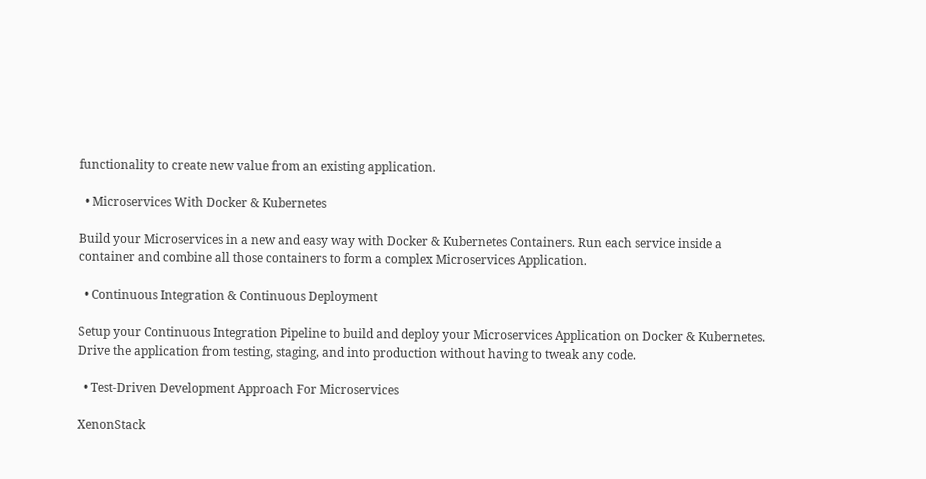functionality to create new value from an existing application.

  • Microservices With Docker & Kubernetes

Build your Microservices in a new and easy way with Docker & Kubernetes Containers. Run each service inside a container and combine all those containers to form a complex Microservices Application.

  • Continuous Integration & Continuous Deployment

Setup your Continuous Integration Pipeline to build and deploy your Microservices Application on Docker & Kubernetes. Drive the application from testing, staging, and into production without having to tweak any code.

  • Test-Driven Development Approach For Microservices

XenonStack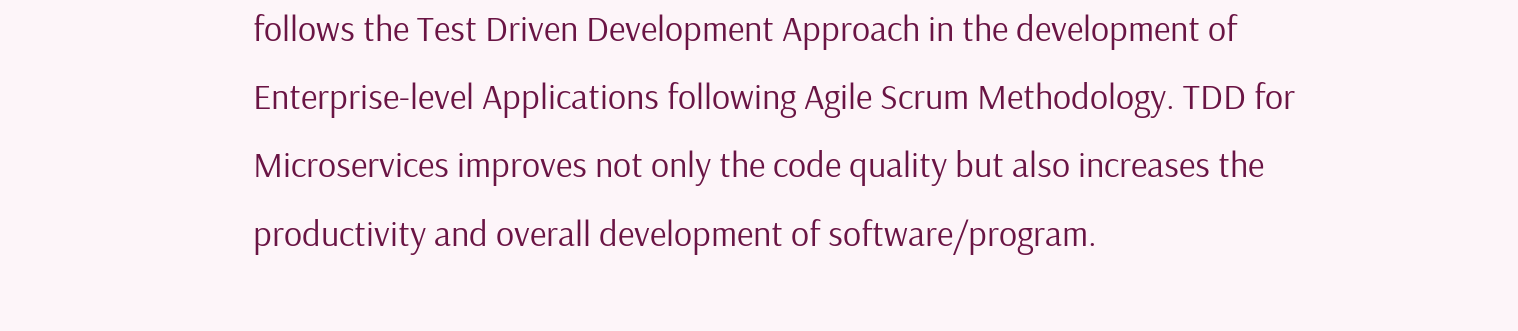follows the Test Driven Development Approach in the development of Enterprise-level Applications following Agile Scrum Methodology. TDD for Microservices improves not only the code quality but also increases the productivity and overall development of software/program.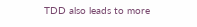TDD also leads to more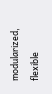modularized, flexible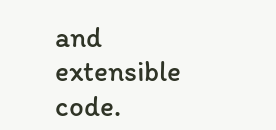and extensible code.